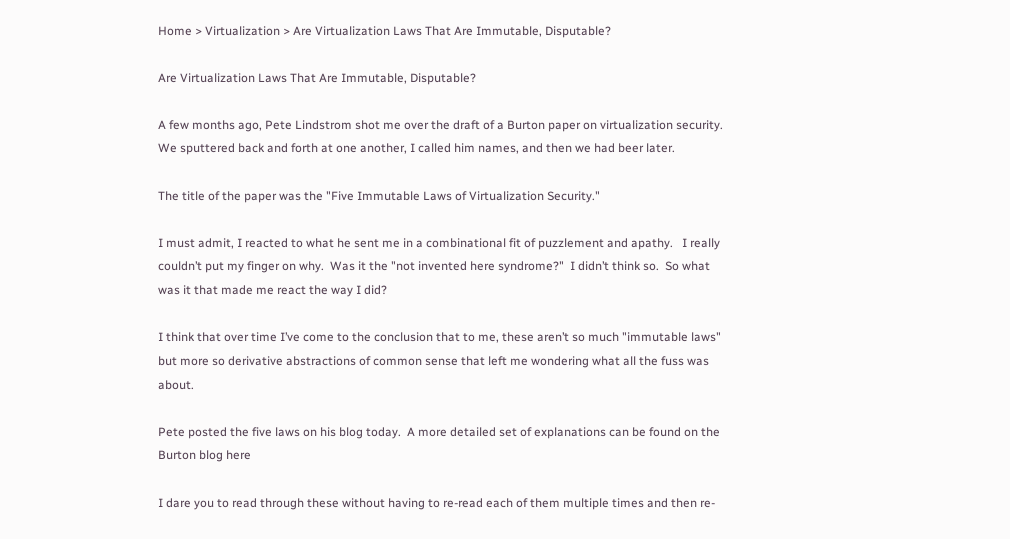Home > Virtualization > Are Virtualization Laws That Are Immutable, Disputable?

Are Virtualization Laws That Are Immutable, Disputable?

A few months ago, Pete Lindstrom shot me over the draft of a Burton paper on virtualization security.  We sputtered back and forth at one another, I called him names, and then we had beer later.

The title of the paper was the "Five Immutable Laws of Virtualization Security."

I must admit, I reacted to what he sent me in a combinational fit of puzzlement and apathy.   I really couldn’t put my finger on why.  Was it the "not invented here syndrome?"  I didn’t think so.  So what was it that made me react the way I did?

I think that over time I’ve come to the conclusion that to me, these aren’t so much "immutable laws" but more so derivative abstractions of common sense that left me wondering what all the fuss was about.

Pete posted the five laws on his blog today.  A more detailed set of explanations can be found on the Burton blog here

I dare you to read through these without having to re-read each of them multiple times and then re-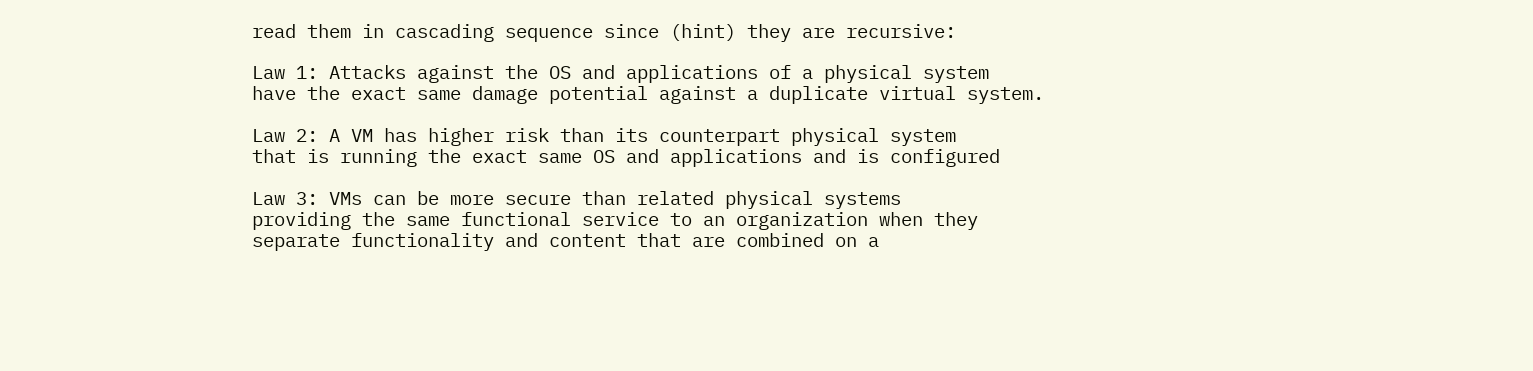read them in cascading sequence since (hint) they are recursive:

Law 1: Attacks against the OS and applications of a physical system
have the exact same damage potential against a duplicate virtual system.

Law 2: A VM has higher risk than its counterpart physical system
that is running the exact same OS and applications and is configured

Law 3: VMs can be more secure than related physical systems
providing the same functional service to an organization when they
separate functionality and content that are combined on a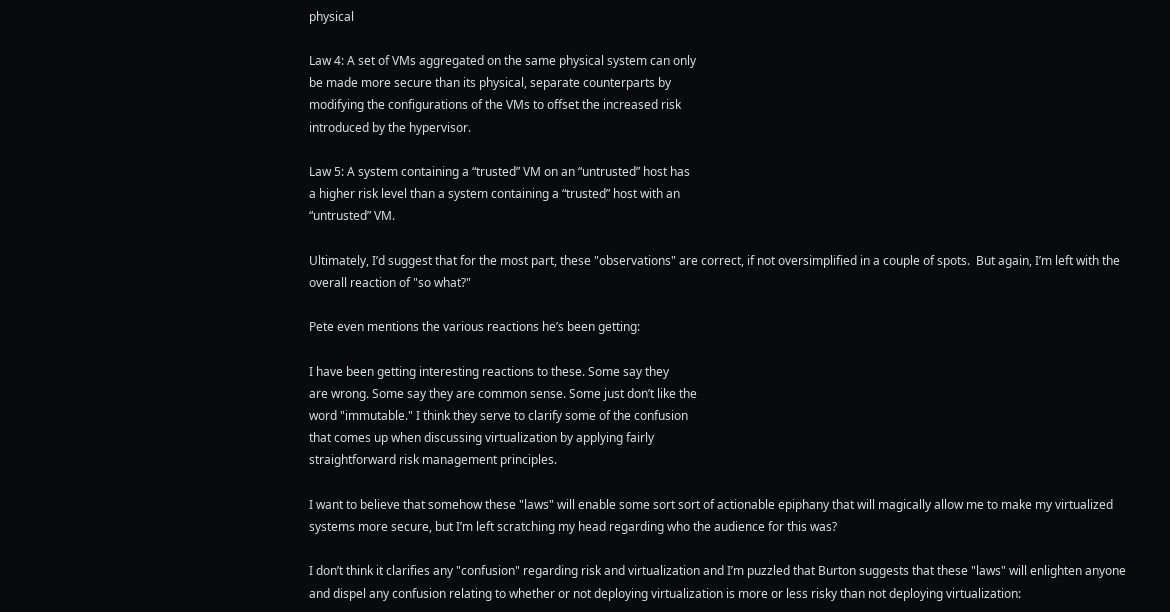physical

Law 4: A set of VMs aggregated on the same physical system can only
be made more secure than its physical, separate counterparts by
modifying the configurations of the VMs to offset the increased risk
introduced by the hypervisor.

Law 5: A system containing a “trusted” VM on an “untrusted” host has
a higher risk level than a system containing a “trusted” host with an
“untrusted” VM.

Ultimately, I’d suggest that for the most part, these "observations" are correct, if not oversimplified in a couple of spots.  But again, I’m left with the overall reaction of "so what?"

Pete even mentions the various reactions he’s been getting:

I have been getting interesting reactions to these. Some say they
are wrong. Some say they are common sense. Some just don’t like the
word "immutable." I think they serve to clarify some of the confusion
that comes up when discussing virtualization by applying fairly
straightforward risk management principles.

I want to believe that somehow these "laws" will enable some sort sort of actionable epiphany that will magically allow me to make my virtualized systems more secure, but I’m left scratching my head regarding who the audience for this was?

I don’t think it clarifies any "confusion" regarding risk and virtualization and I’m puzzled that Burton suggests that these "laws" will enlighten anyone and dispel any confusion relating to whether or not deploying virtualization is more or less risky than not deploying virtualization: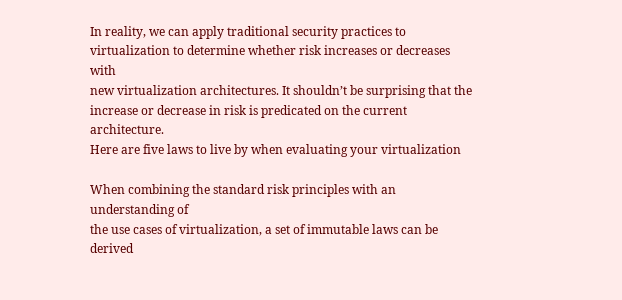In reality, we can apply traditional security practices to
virtualization to determine whether risk increases or decreases with
new virtualization architectures. It shouldn’t be surprising that the
increase or decrease in risk is predicated on the current architecture.
Here are five laws to live by when evaluating your virtualization

When combining the standard risk principles with an understanding of
the use cases of virtualization, a set of immutable laws can be derived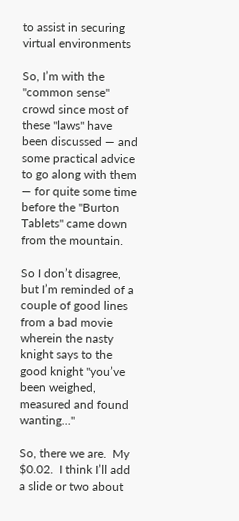to assist in securing virtual environments

So, I’m with the "common sense" crowd since most of these "laws" have been discussed — and some practical advice to go along with them — for quite some time before the "Burton Tablets" came down from the mountain.

So I don’t disagree, but I’m reminded of a couple of good lines from a bad movie wherein the nasty knight says to the good knight "you’ve been weighed, measured and found wanting…"

So, there we are.  My $0.02.  I think I’ll add a slide or two about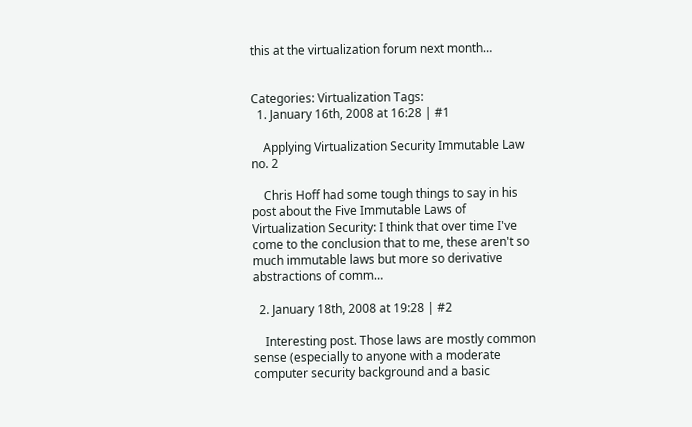this at the virtualization forum next month…


Categories: Virtualization Tags:
  1. January 16th, 2008 at 16:28 | #1

    Applying Virtualization Security Immutable Law no. 2

    Chris Hoff had some tough things to say in his post about the Five Immutable Laws of Virtualization Security: I think that over time I've come to the conclusion that to me, these aren't so much immutable laws but more so derivative abstractions of comm…

  2. January 18th, 2008 at 19:28 | #2

    Interesting post. Those laws are mostly common sense (especially to anyone with a moderate computer security background and a basic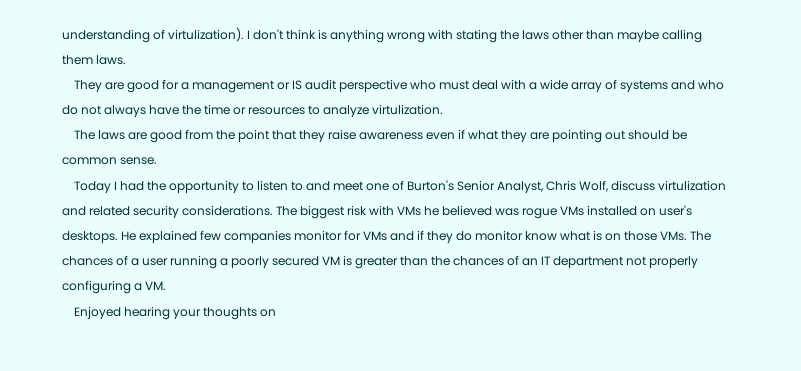understanding of virtulization). I don't think is anything wrong with stating the laws other than maybe calling them laws.
    They are good for a management or IS audit perspective who must deal with a wide array of systems and who do not always have the time or resources to analyze virtulization.
    The laws are good from the point that they raise awareness even if what they are pointing out should be common sense.
    Today I had the opportunity to listen to and meet one of Burton's Senior Analyst, Chris Wolf, discuss virtulization and related security considerations. The biggest risk with VMs he believed was rogue VMs installed on user's desktops. He explained few companies monitor for VMs and if they do monitor know what is on those VMs. The chances of a user running a poorly secured VM is greater than the chances of an IT department not properly configuring a VM.
    Enjoyed hearing your thoughts on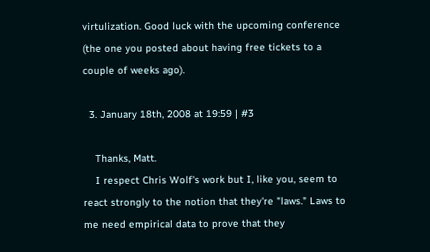virtulization. Good luck with the upcoming conference (the one you posted about having free tickets to a couple of weeks ago).

  3. January 18th, 2008 at 19:59 | #3

    Thanks, Matt.
    I respect Chris Wolf's work but I, like you, seem to react strongly to the notion that they're "laws." Laws to me need empirical data to prove that they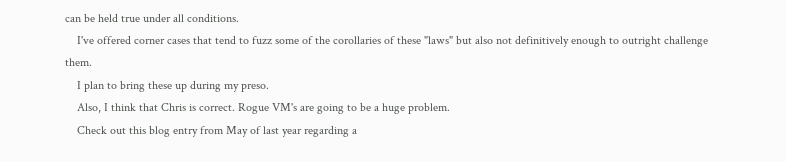can be held true under all conditions.
    I've offered corner cases that tend to fuzz some of the corollaries of these "laws" but also not definitively enough to outright challenge them.
    I plan to bring these up during my preso.
    Also, I think that Chris is correct. Rogue VM's are going to be a huge problem.
    Check out this blog entry from May of last year regarding a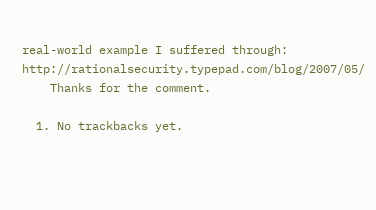real-world example I suffered through: http://rationalsecurity.typepad.com/blog/2007/05/
    Thanks for the comment.

  1. No trackbacks yet.